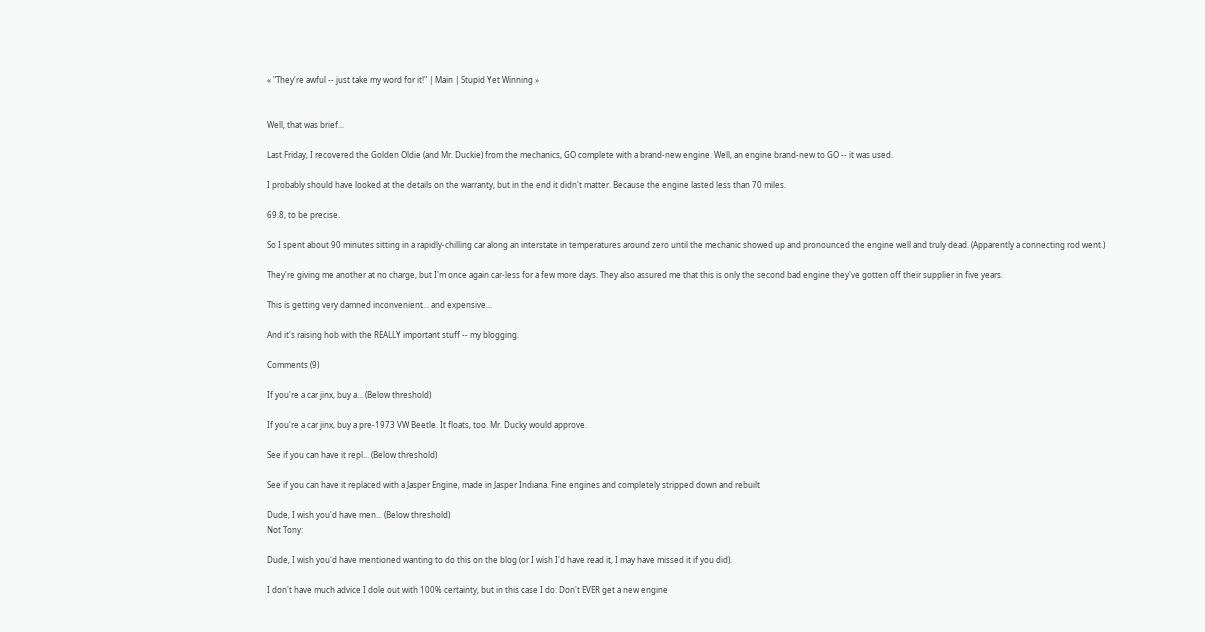« "They're awful -- just take my word for it!" | Main | Stupid Yet Winning »


Well, that was brief...

Last Friday, I recovered the Golden Oldie (and Mr. Duckie) from the mechanics, GO complete with a brand-new engine. Well, an engine brand-new to GO -- it was used.

I probably should have looked at the details on the warranty, but in the end it didn't matter. Because the engine lasted less than 70 miles.

69.8, to be precise.

So I spent about 90 minutes sitting in a rapidly-chilling car along an interstate in temperatures around zero until the mechanic showed up and pronounced the engine well and truly dead. (Apparently a connecting rod went.)

They're giving me another at no charge, but I'm once again car-less for a few more days. They also assured me that this is only the second bad engine they've gotten off their supplier in five years.

This is getting very damned inconvenient... and expensive...

And it's raising hob with the REALLY important stuff -- my blogging.

Comments (9)

If you're a car jinx, buy a... (Below threshold)

If you're a car jinx, buy a pre-1973 VW Beetle. It floats, too. Mr. Ducky would approve.

See if you can have it repl... (Below threshold)

See if you can have it replaced with a Jasper Engine, made in Jasper Indiana. Fine engines and completely stripped down and rebuilt

Dude, I wish you'd have men... (Below threshold)
Not Tony:

Dude, I wish you'd have mentioned wanting to do this on the blog (or I wish I'd have read it, I may have missed it if you did).

I don't have much advice I dole out with 100% certainty, but in this case I do: Don't EVER get a new engine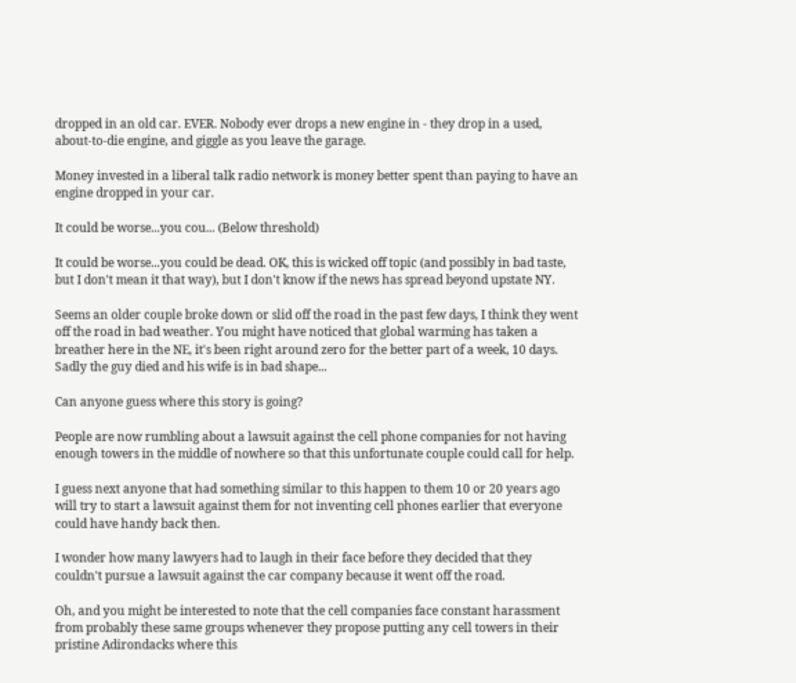dropped in an old car. EVER. Nobody ever drops a new engine in - they drop in a used, about-to-die engine, and giggle as you leave the garage.

Money invested in a liberal talk radio network is money better spent than paying to have an engine dropped in your car.

It could be worse...you cou... (Below threshold)

It could be worse...you could be dead. OK, this is wicked off topic (and possibly in bad taste, but I don't mean it that way), but I don't know if the news has spread beyond upstate NY.

Seems an older couple broke down or slid off the road in the past few days, I think they went off the road in bad weather. You might have noticed that global warming has taken a breather here in the NE, it's been right around zero for the better part of a week, 10 days. Sadly the guy died and his wife is in bad shape...

Can anyone guess where this story is going?

People are now rumbling about a lawsuit against the cell phone companies for not having enough towers in the middle of nowhere so that this unfortunate couple could call for help.

I guess next anyone that had something similar to this happen to them 10 or 20 years ago will try to start a lawsuit against them for not inventing cell phones earlier that everyone could have handy back then.

I wonder how many lawyers had to laugh in their face before they decided that they couldn't pursue a lawsuit against the car company because it went off the road.

Oh, and you might be interested to note that the cell companies face constant harassment from probably these same groups whenever they propose putting any cell towers in their pristine Adirondacks where this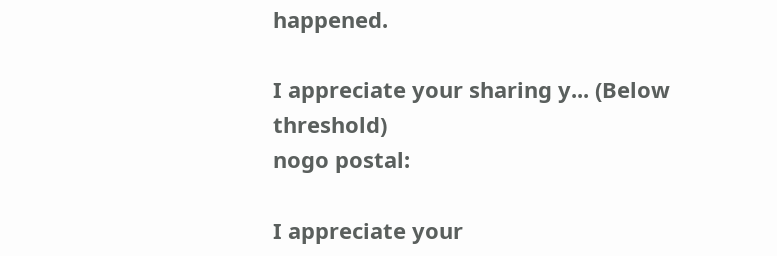happened.

I appreciate your sharing y... (Below threshold)
nogo postal:

I appreciate your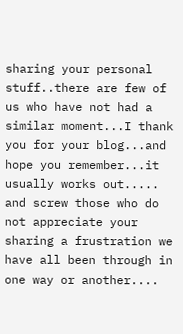sharing your personal stuff..there are few of us who have not had a similar moment...I thank you for your blog...and hope you remember...it usually works out..... and screw those who do not appreciate your sharing a frustration we have all been through in one way or another....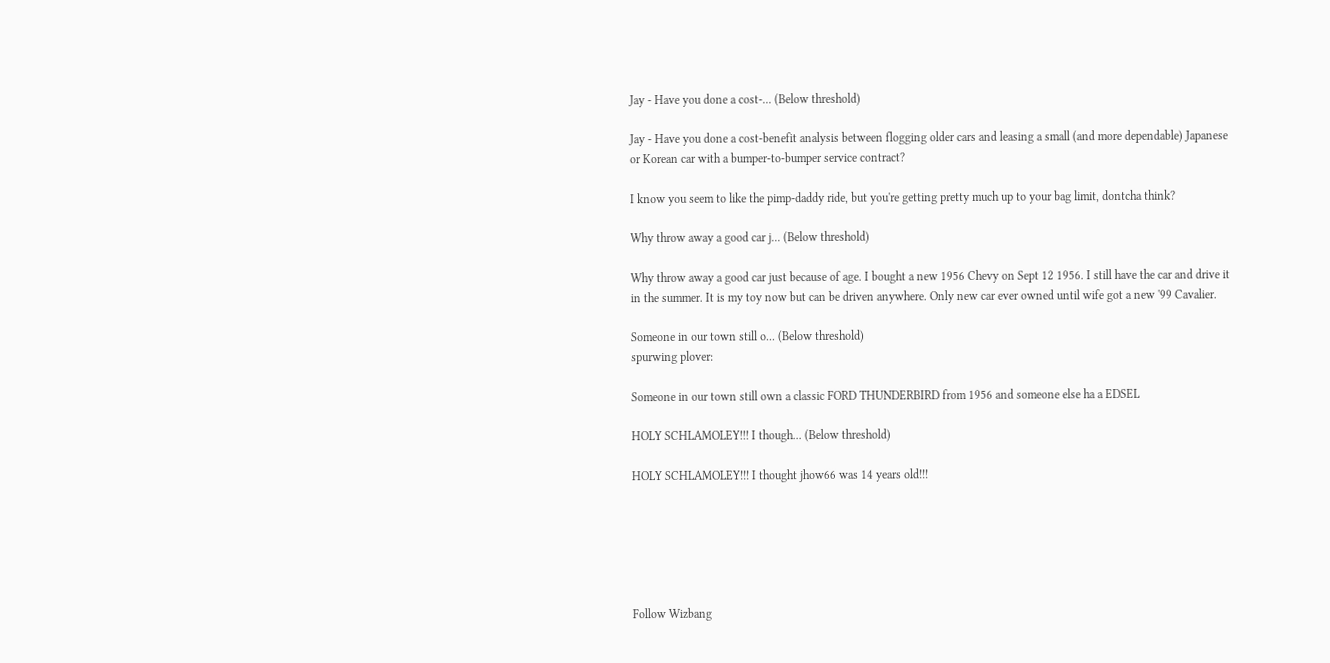Jay - Have you done a cost-... (Below threshold)

Jay - Have you done a cost-benefit analysis between flogging older cars and leasing a small (and more dependable) Japanese or Korean car with a bumper-to-bumper service contract?

I know you seem to like the pimp-daddy ride, but you're getting pretty much up to your bag limit, dontcha think?

Why throw away a good car j... (Below threshold)

Why throw away a good car just because of age. I bought a new 1956 Chevy on Sept 12 1956. I still have the car and drive it in the summer. It is my toy now but can be driven anywhere. Only new car ever owned until wife got a new '99 Cavalier.

Someone in our town still o... (Below threshold)
spurwing plover:

Someone in our town still own a classic FORD THUNDERBIRD from 1956 and someone else ha a EDSEL

HOLY SCHLAMOLEY!!! I though... (Below threshold)

HOLY SCHLAMOLEY!!! I thought jhow66 was 14 years old!!!






Follow Wizbang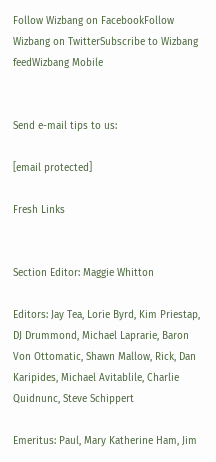Follow Wizbang on FacebookFollow Wizbang on TwitterSubscribe to Wizbang feedWizbang Mobile


Send e-mail tips to us:

[email protected]

Fresh Links


Section Editor: Maggie Whitton

Editors: Jay Tea, Lorie Byrd, Kim Priestap, DJ Drummond, Michael Laprarie, Baron Von Ottomatic, Shawn Mallow, Rick, Dan Karipides, Michael Avitablile, Charlie Quidnunc, Steve Schippert

Emeritus: Paul, Mary Katherine Ham, Jim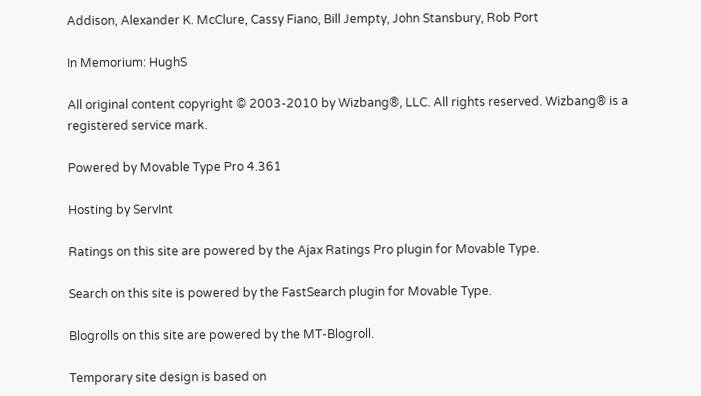Addison, Alexander K. McClure, Cassy Fiano, Bill Jempty, John Stansbury, Rob Port

In Memorium: HughS

All original content copyright © 2003-2010 by Wizbang®, LLC. All rights reserved. Wizbang® is a registered service mark.

Powered by Movable Type Pro 4.361

Hosting by ServInt

Ratings on this site are powered by the Ajax Ratings Pro plugin for Movable Type.

Search on this site is powered by the FastSearch plugin for Movable Type.

Blogrolls on this site are powered by the MT-Blogroll.

Temporary site design is based on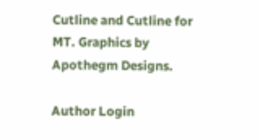Cutline and Cutline for MT. Graphics by Apothegm Designs.

Author Login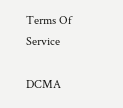Terms Of Service

DCMA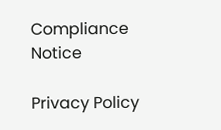Compliance Notice

Privacy Policy